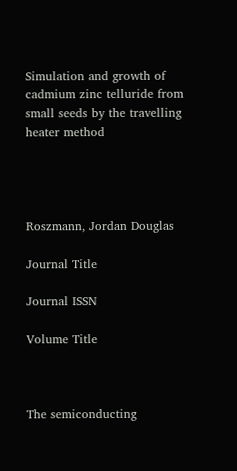Simulation and growth of cadmium zinc telluride from small seeds by the travelling heater method




Roszmann, Jordan Douglas

Journal Title

Journal ISSN

Volume Title



The semiconducting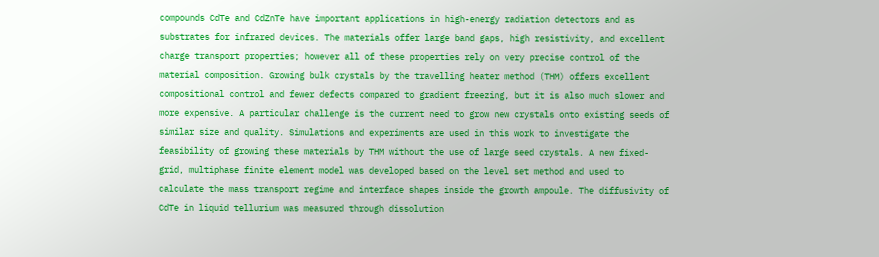compounds CdTe and CdZnTe have important applications in high-energy radiation detectors and as substrates for infrared devices. The materials offer large band gaps, high resistivity, and excellent charge transport properties; however all of these properties rely on very precise control of the material composition. Growing bulk crystals by the travelling heater method (THM) offers excellent compositional control and fewer defects compared to gradient freezing, but it is also much slower and more expensive. A particular challenge is the current need to grow new crystals onto existing seeds of similar size and quality. Simulations and experiments are used in this work to investigate the feasibility of growing these materials by THM without the use of large seed crystals. A new fixed-grid, multiphase finite element model was developed based on the level set method and used to calculate the mass transport regime and interface shapes inside the growth ampoule. The diffusivity of CdTe in liquid tellurium was measured through dissolution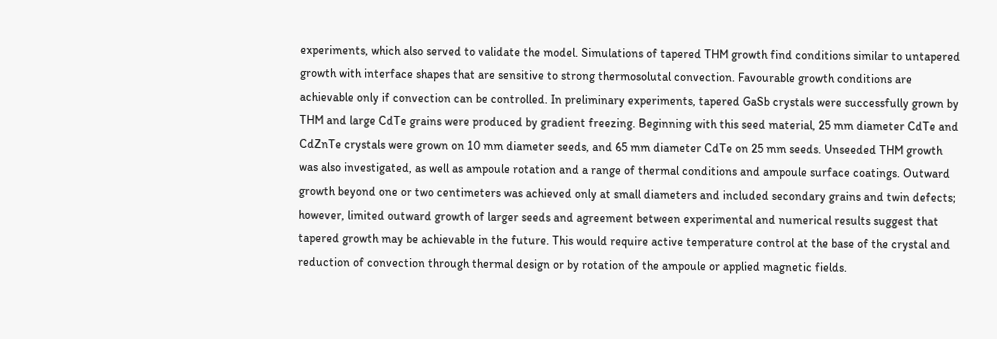experiments, which also served to validate the model. Simulations of tapered THM growth find conditions similar to untapered growth with interface shapes that are sensitive to strong thermosolutal convection. Favourable growth conditions are achievable only if convection can be controlled. In preliminary experiments, tapered GaSb crystals were successfully grown by THM and large CdTe grains were produced by gradient freezing. Beginning with this seed material, 25 mm diameter CdTe and CdZnTe crystals were grown on 10 mm diameter seeds, and 65 mm diameter CdTe on 25 mm seeds. Unseeded THM growth was also investigated, as well as ampoule rotation and a range of thermal conditions and ampoule surface coatings. Outward growth beyond one or two centimeters was achieved only at small diameters and included secondary grains and twin defects; however, limited outward growth of larger seeds and agreement between experimental and numerical results suggest that tapered growth may be achievable in the future. This would require active temperature control at the base of the crystal and reduction of convection through thermal design or by rotation of the ampoule or applied magnetic fields.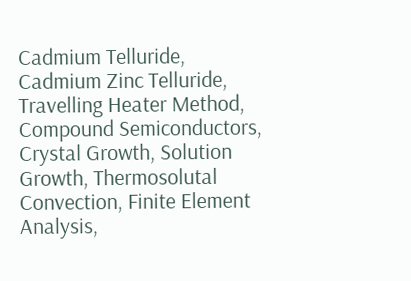Cadmium Telluride, Cadmium Zinc Telluride, Travelling Heater Method, Compound Semiconductors, Crystal Growth, Solution Growth, Thermosolutal Convection, Finite Element Analysis,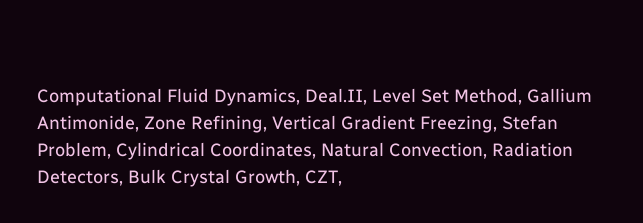Computational Fluid Dynamics, Deal.II, Level Set Method, Gallium Antimonide, Zone Refining, Vertical Gradient Freezing, Stefan Problem, Cylindrical Coordinates, Natural Convection, Radiation Detectors, Bulk Crystal Growth, CZT,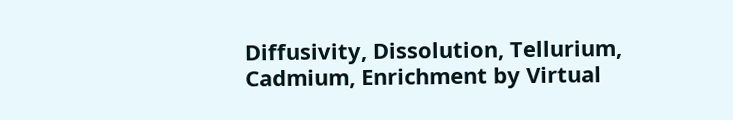Diffusivity, Dissolution, Tellurium, Cadmium, Enrichment by Virtual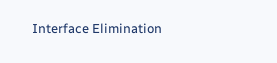Interface Elimination